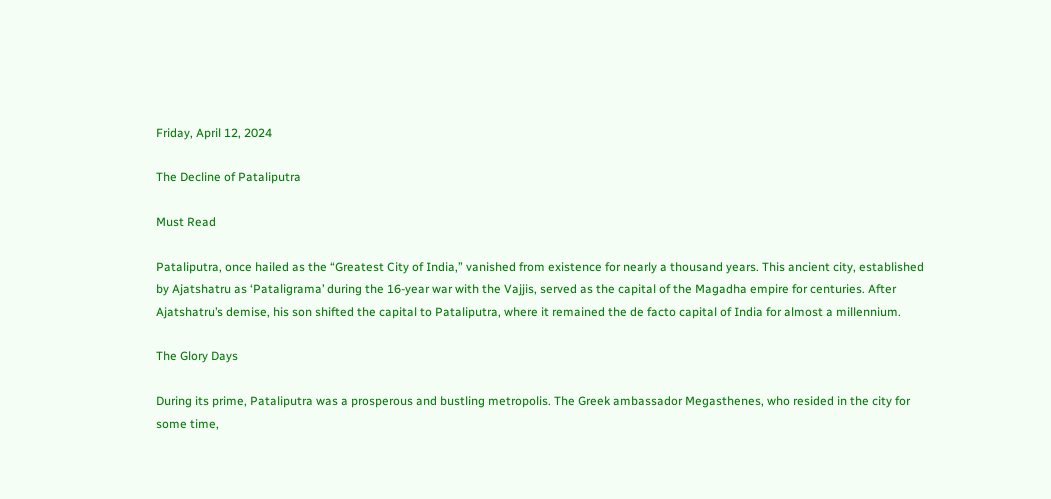Friday, April 12, 2024

The Decline of Pataliputra

Must Read

Pataliputra, once hailed as the “Greatest City of India,” vanished from existence for nearly a thousand years. This ancient city, established by Ajatshatru as ‘Pataligrama’ during the 16-year war with the Vajjis, served as the capital of the Magadha empire for centuries. After Ajatshatru’s demise, his son shifted the capital to Pataliputra, where it remained the de facto capital of India for almost a millennium.

The Glory Days

During its prime, Pataliputra was a prosperous and bustling metropolis. The Greek ambassador Megasthenes, who resided in the city for some time,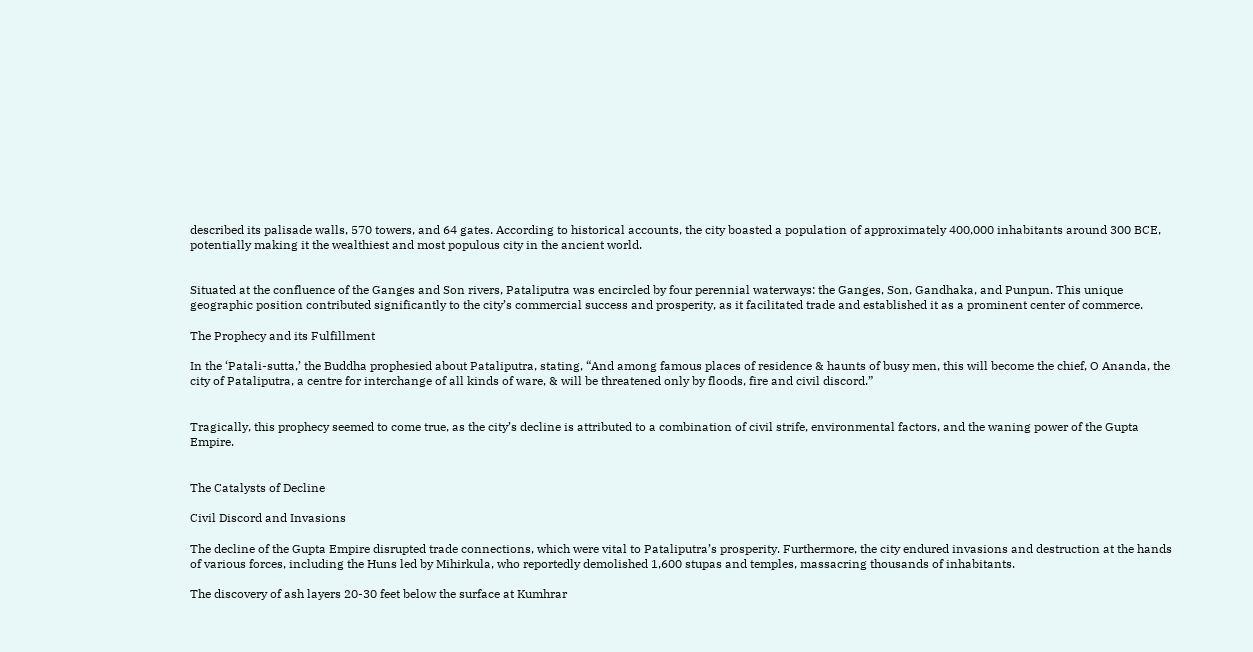described its palisade walls, 570 towers, and 64 gates. According to historical accounts, the city boasted a population of approximately 400,000 inhabitants around 300 BCE, potentially making it the wealthiest and most populous city in the ancient world.


Situated at the confluence of the Ganges and Son rivers, Pataliputra was encircled by four perennial waterways: the Ganges, Son, Gandhaka, and Punpun. This unique geographic position contributed significantly to the city’s commercial success and prosperity, as it facilitated trade and established it as a prominent center of commerce.

The Prophecy and its Fulfillment

In the ‘Patali-sutta,’ the Buddha prophesied about Pataliputra, stating, “And among famous places of residence & haunts of busy men, this will become the chief, O Ananda, the city of Pataliputra, a centre for interchange of all kinds of ware, & will be threatened only by floods, fire and civil discord.”


Tragically, this prophecy seemed to come true, as the city’s decline is attributed to a combination of civil strife, environmental factors, and the waning power of the Gupta Empire.


The Catalysts of Decline

Civil Discord and Invasions

The decline of the Gupta Empire disrupted trade connections, which were vital to Pataliputra’s prosperity. Furthermore, the city endured invasions and destruction at the hands of various forces, including the Huns led by Mihirkula, who reportedly demolished 1,600 stupas and temples, massacring thousands of inhabitants.

The discovery of ash layers 20-30 feet below the surface at Kumhrar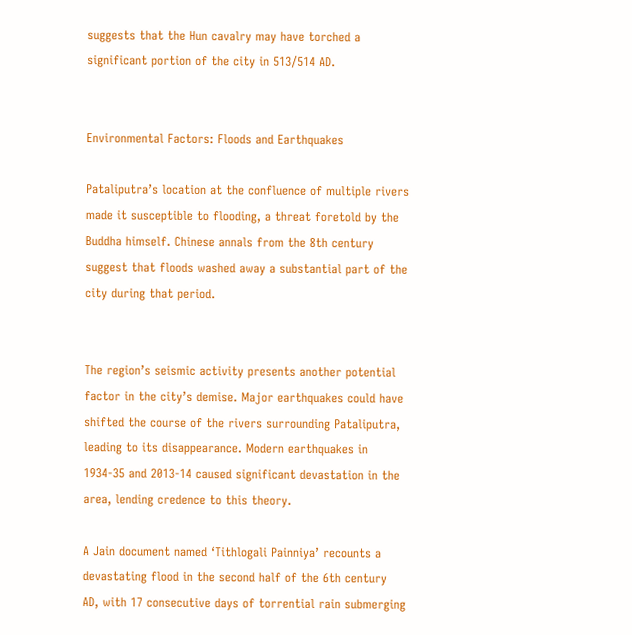suggests that the Hun cavalry may have torched a significant portion of the city in 513/514 AD.


Environmental Factors: Floods and Earthquakes

Pataliputra’s location at the confluence of multiple rivers made it susceptible to flooding, a threat foretold by the Buddha himself. Chinese annals from the 8th century suggest that floods washed away a substantial part of the city during that period.


The region’s seismic activity presents another potential factor in the city’s demise. Major earthquakes could have shifted the course of the rivers surrounding Pataliputra, leading to its disappearance. Modern earthquakes in 1934-35 and 2013-14 caused significant devastation in the area, lending credence to this theory.

A Jain document named ‘Tithlogali Painniya’ recounts a devastating flood in the second half of the 6th century AD, with 17 consecutive days of torrential rain submerging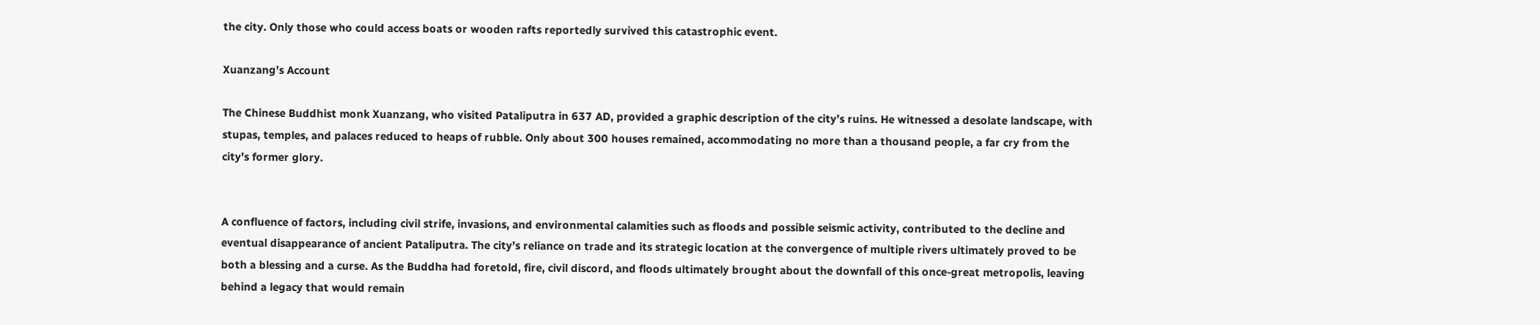the city. Only those who could access boats or wooden rafts reportedly survived this catastrophic event.

Xuanzang’s Account

The Chinese Buddhist monk Xuanzang, who visited Pataliputra in 637 AD, provided a graphic description of the city’s ruins. He witnessed a desolate landscape, with stupas, temples, and palaces reduced to heaps of rubble. Only about 300 houses remained, accommodating no more than a thousand people, a far cry from the city’s former glory.


A confluence of factors, including civil strife, invasions, and environmental calamities such as floods and possible seismic activity, contributed to the decline and eventual disappearance of ancient Pataliputra. The city’s reliance on trade and its strategic location at the convergence of multiple rivers ultimately proved to be both a blessing and a curse. As the Buddha had foretold, fire, civil discord, and floods ultimately brought about the downfall of this once-great metropolis, leaving behind a legacy that would remain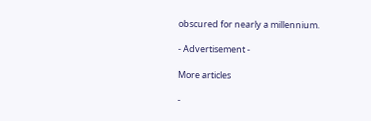obscured for nearly a millennium.

- Advertisement -

More articles

-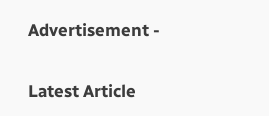Advertisement -

Latest Article